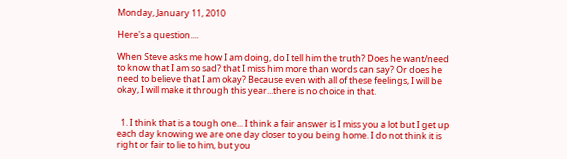Monday, January 11, 2010

Here's a question....

When Steve asks me how I am doing, do I tell him the truth? Does he want/need to know that I am so sad? that I miss him more than words can say? Or does he need to believe that I am okay? Because even with all of these feelings, I will be okay, I will make it through this year...there is no choice in that.


  1. I think that is a tough one... I think a fair answer is I miss you a lot but I get up each day knowing we are one day closer to you being home. I do not think it is right or fair to lie to him, but you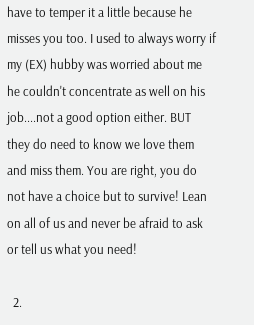have to temper it a little because he misses you too. I used to always worry if my (EX) hubby was worried about me he couldn't concentrate as well on his job....not a good option either. BUT they do need to know we love them and miss them. You are right, you do not have a choice but to survive! Lean on all of us and never be afraid to ask or tell us what you need!

  2.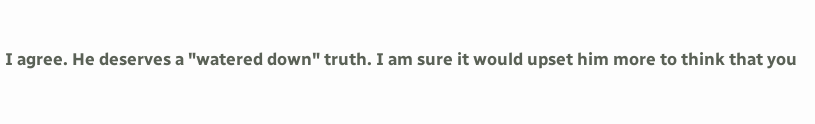I agree. He deserves a "watered down" truth. I am sure it would upset him more to think that you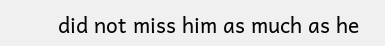did not miss him as much as he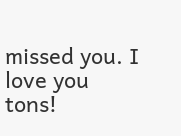missed you. I love you tons!